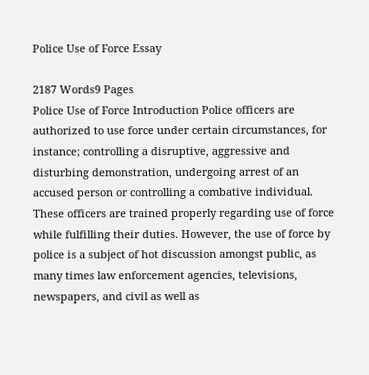Police Use of Force Essay

2187 Words9 Pages
Police Use of Force Introduction Police officers are authorized to use force under certain circumstances, for instance; controlling a disruptive, aggressive and disturbing demonstration, undergoing arrest of an accused person or controlling a combative individual. These officers are trained properly regarding use of force while fulfilling their duties. However, the use of force by police is a subject of hot discussion amongst public, as many times law enforcement agencies, televisions, newspapers, and civil as well as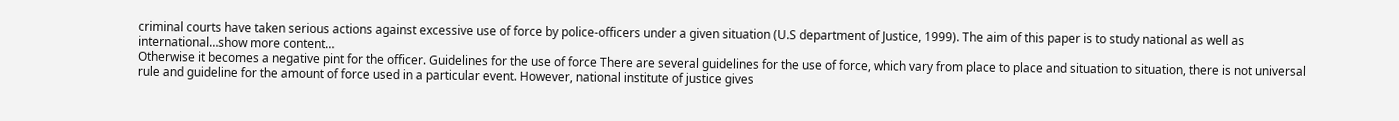criminal courts have taken serious actions against excessive use of force by police-officers under a given situation (U.S department of Justice, 1999). The aim of this paper is to study national as well as international…show more content…
Otherwise it becomes a negative pint for the officer. Guidelines for the use of force There are several guidelines for the use of force, which vary from place to place and situation to situation, there is not universal rule and guideline for the amount of force used in a particular event. However, national institute of justice gives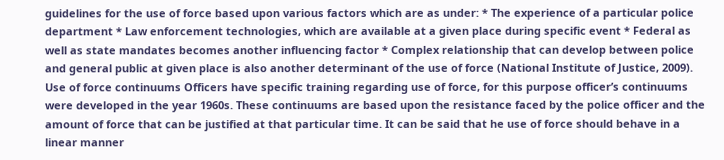guidelines for the use of force based upon various factors which are as under: * The experience of a particular police department * Law enforcement technologies, which are available at a given place during specific event * Federal as well as state mandates becomes another influencing factor * Complex relationship that can develop between police and general public at given place is also another determinant of the use of force (National Institute of Justice, 2009). Use of force continuums Officers have specific training regarding use of force, for this purpose officer’s continuums were developed in the year 1960s. These continuums are based upon the resistance faced by the police officer and the amount of force that can be justified at that particular time. It can be said that he use of force should behave in a linear manner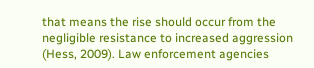that means the rise should occur from the negligible resistance to increased aggression (Hess, 2009). Law enforcement agencies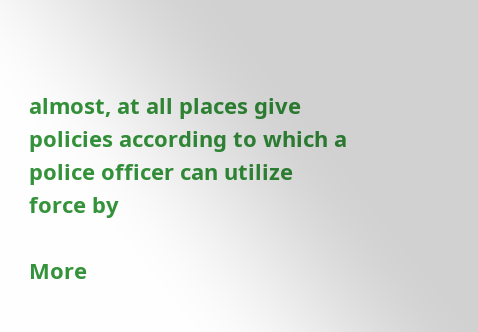almost, at all places give policies according to which a police officer can utilize force by

More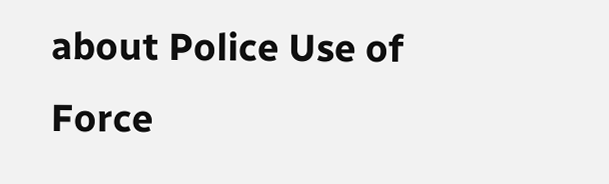about Police Use of Force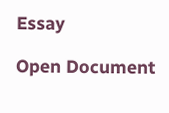Essay

Open Document